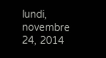lundi, novembre 24, 2014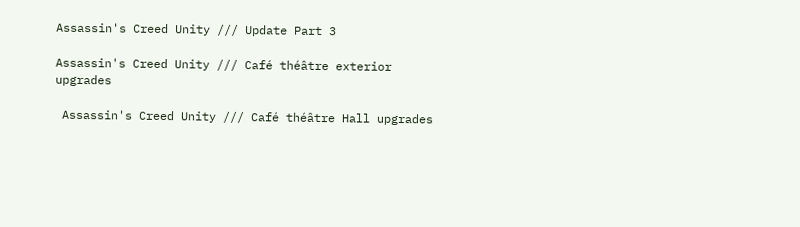Assassin's Creed Unity /// Update Part 3

Assassin's Creed Unity /// Café théâtre exterior upgrades

 Assassin's Creed Unity /// Café théâtre Hall upgrades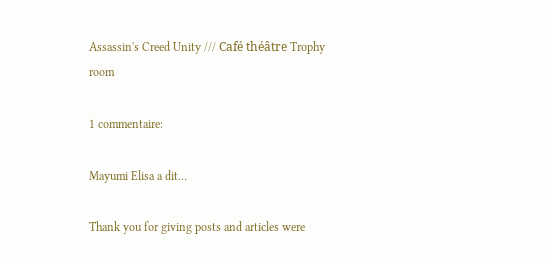Assassin's Creed Unity /// Café théâtre Trophy room

1 commentaire:

Mayumi Elisa a dit…

Thank you for giving posts and articles were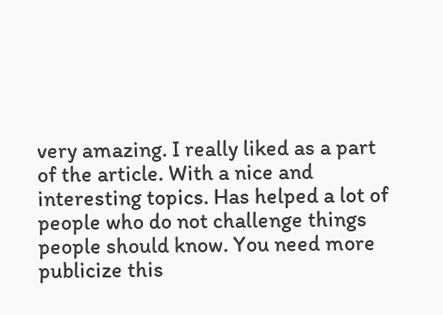very amazing. I really liked as a part of the article. With a nice and interesting topics. Has helped a lot of people who do not challenge things people should know. You need more publicize this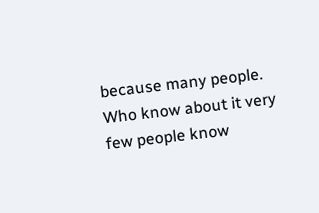because many people. Who know about it very few people know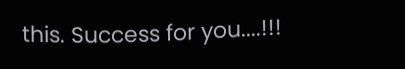this. Success for you....!!!